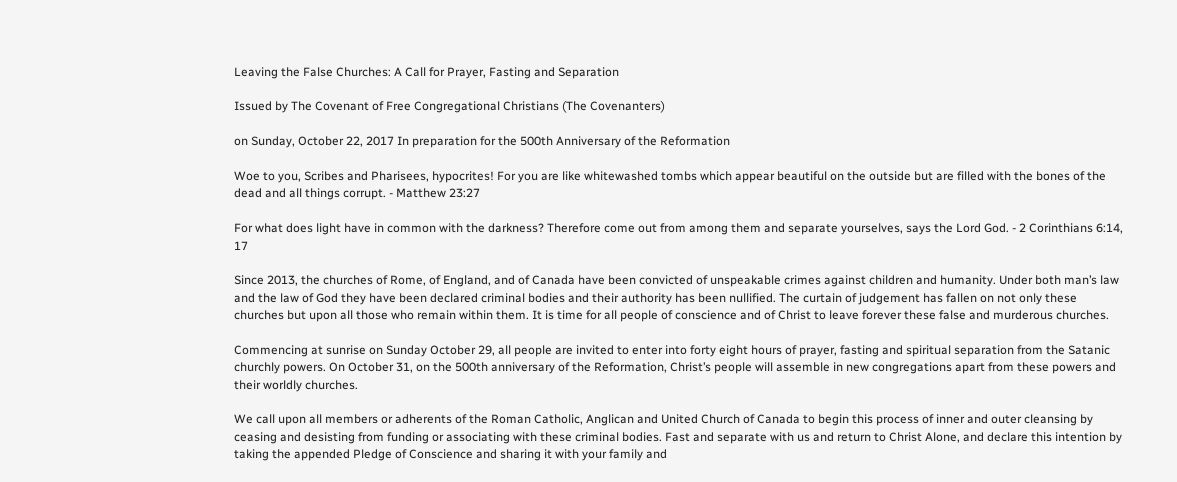Leaving the False Churches: A Call for Prayer, Fasting and Separation

Issued by The Covenant of Free Congregational Christians (The Covenanters)

on Sunday, October 22, 2017 In preparation for the 500th Anniversary of the Reformation

Woe to you, Scribes and Pharisees, hypocrites! For you are like whitewashed tombs which appear beautiful on the outside but are filled with the bones of the dead and all things corrupt. - Matthew 23:27

For what does light have in common with the darkness? Therefore come out from among them and separate yourselves, says the Lord God. - 2 Corinthians 6:14, 17

Since 2013, the churches of Rome, of England, and of Canada have been convicted of unspeakable crimes against children and humanity. Under both man’s law and the law of God they have been declared criminal bodies and their authority has been nullified. The curtain of judgement has fallen on not only these churches but upon all those who remain within them. It is time for all people of conscience and of Christ to leave forever these false and murderous churches.

Commencing at sunrise on Sunday October 29, all people are invited to enter into forty eight hours of prayer, fasting and spiritual separation from the Satanic churchly powers. On October 31, on the 500th anniversary of the Reformation, Christ’s people will assemble in new congregations apart from these powers and their worldly churches.

We call upon all members or adherents of the Roman Catholic, Anglican and United Church of Canada to begin this process of inner and outer cleansing by ceasing and desisting from funding or associating with these criminal bodies. Fast and separate with us and return to Christ Alone, and declare this intention by taking the appended Pledge of Conscience and sharing it with your family and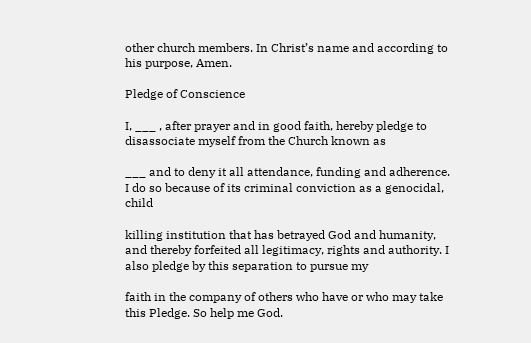other church members. In Christ’s name and according to his purpose, Amen.

Pledge of Conscience

I, ___ , after prayer and in good faith, hereby pledge to disassociate myself from the Church known as

___ and to deny it all attendance, funding and adherence. I do so because of its criminal conviction as a genocidal, child

killing institution that has betrayed God and humanity, and thereby forfeited all legitimacy, rights and authority. I also pledge by this separation to pursue my

faith in the company of others who have or who may take this Pledge. So help me God.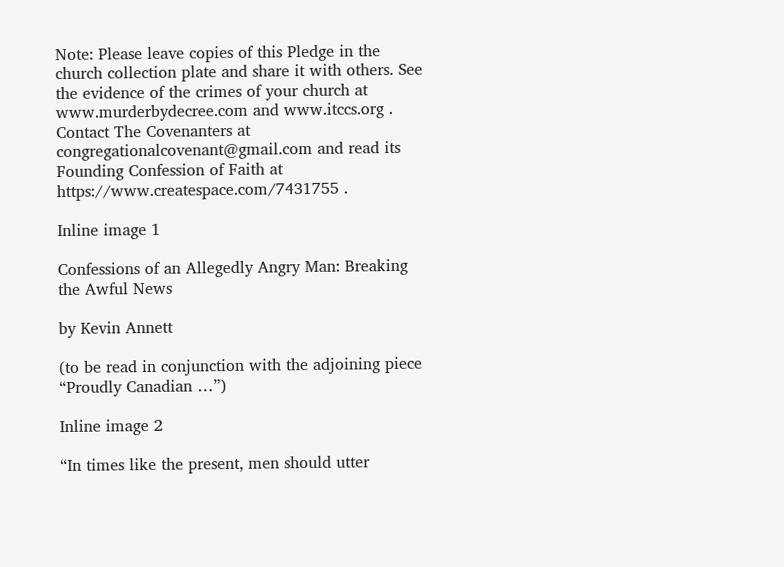Note: Please leave copies of this Pledge in the church collection plate and share it with others. See the evidence of the crimes of your church at www.murderbydecree.com and www.itccs.org . Contact The Covenanters at congregationalcovenant@gmail.com and read its Founding Confession of Faith at https://www.createspace.com/7431755 .

Inline image 1

Confessions of an Allegedly Angry Man: Breaking the Awful News

by Kevin Annett

(to be read in conjunction with the adjoining piece “Proudly Canadian …”)

Inline image 2

“In times like the present, men should utter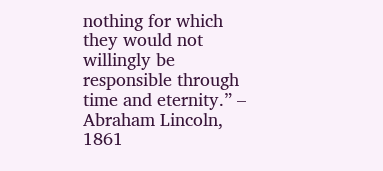nothing for which they would not willingly be responsible through time and eternity.” – Abraham Lincoln, 1861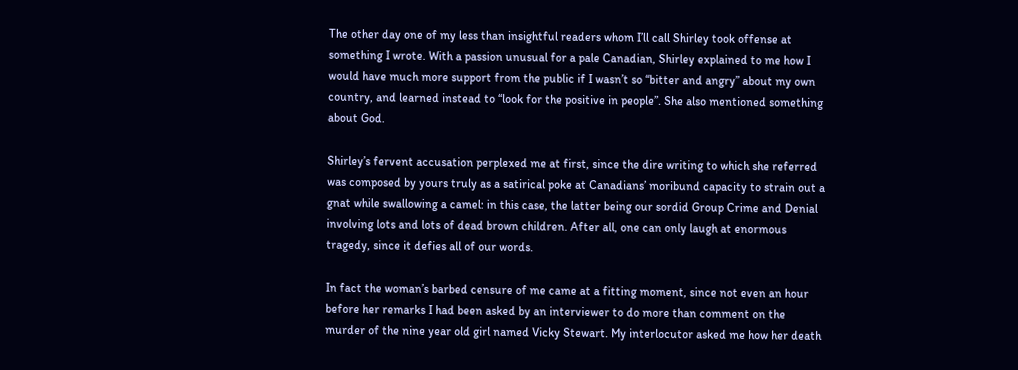The other day one of my less than insightful readers whom I’ll call Shirley took offense at something I wrote. With a passion unusual for a pale Canadian, Shirley explained to me how I would have much more support from the public if I wasn’t so “bitter and angry” about my own country, and learned instead to “look for the positive in people”. She also mentioned something about God.

Shirley’s fervent accusation perplexed me at first, since the dire writing to which she referred was composed by yours truly as a satirical poke at Canadians’ moribund capacity to strain out a gnat while swallowing a camel: in this case, the latter being our sordid Group Crime and Denial involving lots and lots of dead brown children. After all, one can only laugh at enormous tragedy, since it defies all of our words.

In fact the woman’s barbed censure of me came at a fitting moment, since not even an hour before her remarks I had been asked by an interviewer to do more than comment on the murder of the nine year old girl named Vicky Stewart. My interlocutor asked me how her death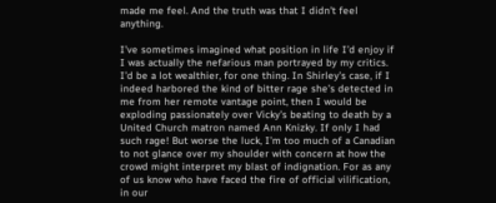made me feel. And the truth was that I didn’t feel anything.

I’ve sometimes imagined what position in life I’d enjoy if I was actually the nefarious man portrayed by my critics. I’d be a lot wealthier, for one thing. In Shirley’s case, if I indeed harbored the kind of bitter rage she’s detected in me from her remote vantage point, then I would be exploding passionately over Vicky’s beating to death by a United Church matron named Ann Knizky. If only I had such rage! But worse the luck, I’m too much of a Canadian to not glance over my shoulder with concern at how the crowd might interpret my blast of indignation. For as any of us know who have faced the fire of official vilification, in our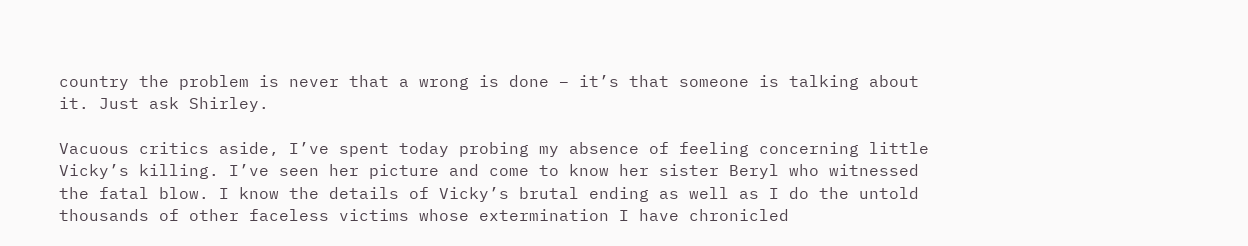country the problem is never that a wrong is done – it’s that someone is talking about it. Just ask Shirley.

Vacuous critics aside, I’ve spent today probing my absence of feeling concerning little Vicky’s killing. I’ve seen her picture and come to know her sister Beryl who witnessed the fatal blow. I know the details of Vicky’s brutal ending as well as I do the untold thousands of other faceless victims whose extermination I have chronicled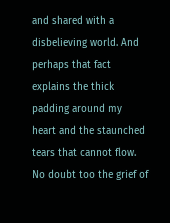and shared with a disbelieving world. And perhaps that fact explains the thick padding around my heart and the staunched tears that cannot flow. No doubt too the grief of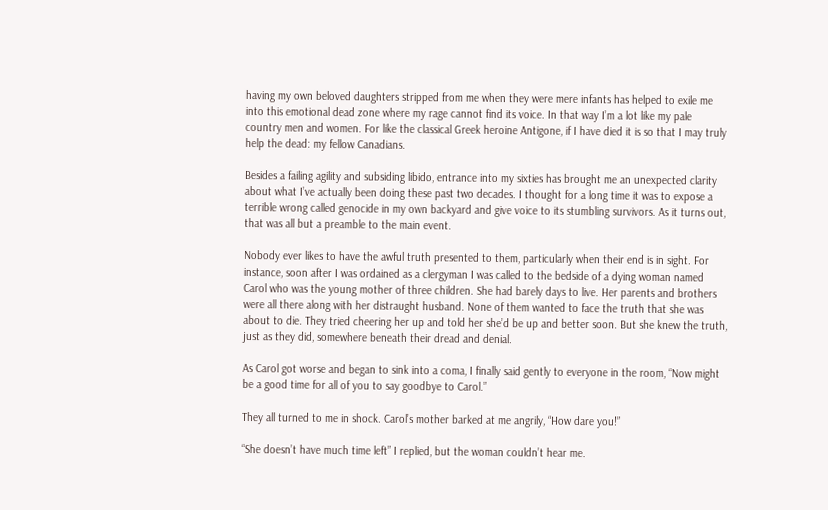having my own beloved daughters stripped from me when they were mere infants has helped to exile me into this emotional dead zone where my rage cannot find its voice. In that way I’m a lot like my pale country men and women. For like the classical Greek heroine Antigone, if I have died it is so that I may truly help the dead: my fellow Canadians.

Besides a failing agility and subsiding libido, entrance into my sixties has brought me an unexpected clarity about what I’ve actually been doing these past two decades. I thought for a long time it was to expose a terrible wrong called genocide in my own backyard and give voice to its stumbling survivors. As it turns out, that was all but a preamble to the main event.

Nobody ever likes to have the awful truth presented to them, particularly when their end is in sight. For instance, soon after I was ordained as a clergyman I was called to the bedside of a dying woman named Carol who was the young mother of three children. She had barely days to live. Her parents and brothers were all there along with her distraught husband. None of them wanted to face the truth that she was about to die. They tried cheering her up and told her she’d be up and better soon. But she knew the truth, just as they did, somewhere beneath their dread and denial.

As Carol got worse and began to sink into a coma, I finally said gently to everyone in the room, “Now might be a good time for all of you to say goodbye to Carol.”

They all turned to me in shock. Carol’s mother barked at me angrily, “How dare you!”

“She doesn’t have much time left” I replied, but the woman couldn’t hear me.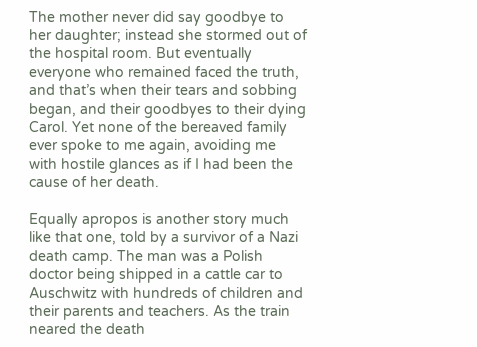The mother never did say goodbye to her daughter; instead she stormed out of the hospital room. But eventually everyone who remained faced the truth, and that’s when their tears and sobbing began, and their goodbyes to their dying Carol. Yet none of the bereaved family ever spoke to me again, avoiding me with hostile glances as if I had been the cause of her death.

Equally apropos is another story much like that one, told by a survivor of a Nazi death camp. The man was a Polish doctor being shipped in a cattle car to Auschwitz with hundreds of children and their parents and teachers. As the train neared the death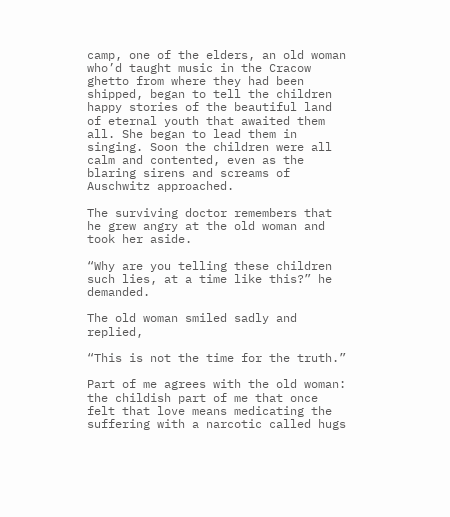camp, one of the elders, an old woman who’d taught music in the Cracow ghetto from where they had been shipped, began to tell the children happy stories of the beautiful land of eternal youth that awaited them all. She began to lead them in singing. Soon the children were all calm and contented, even as the blaring sirens and screams of Auschwitz approached.

The surviving doctor remembers that he grew angry at the old woman and took her aside.

“Why are you telling these children such lies, at a time like this?” he demanded.

The old woman smiled sadly and replied,

“This is not the time for the truth.”

Part of me agrees with the old woman: the childish part of me that once felt that love means medicating the suffering with a narcotic called hugs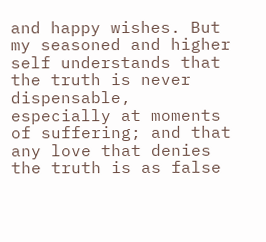and happy wishes. But my seasoned and higher self understands that the truth is never dispensable, especially at moments of suffering; and that any love that denies the truth is as false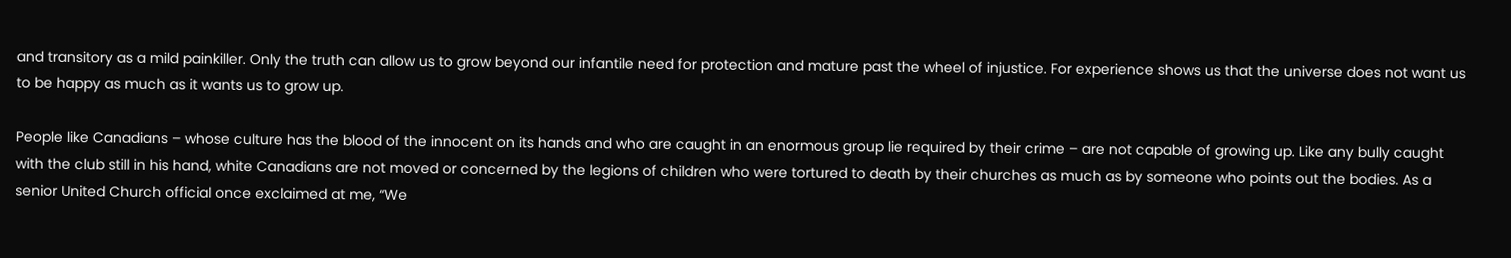and transitory as a mild painkiller. Only the truth can allow us to grow beyond our infantile need for protection and mature past the wheel of injustice. For experience shows us that the universe does not want us to be happy as much as it wants us to grow up.

People like Canadians – whose culture has the blood of the innocent on its hands and who are caught in an enormous group lie required by their crime – are not capable of growing up. Like any bully caught with the club still in his hand, white Canadians are not moved or concerned by the legions of children who were tortured to death by their churches as much as by someone who points out the bodies. As a senior United Church official once exclaimed at me, “We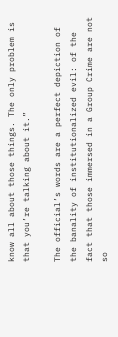know all about those things. The only problem is that you’re talking about it.”

The official’s words are a perfect depiction of the banality of institutionalized evil: of the fact that those immersed in a Group Crime are not so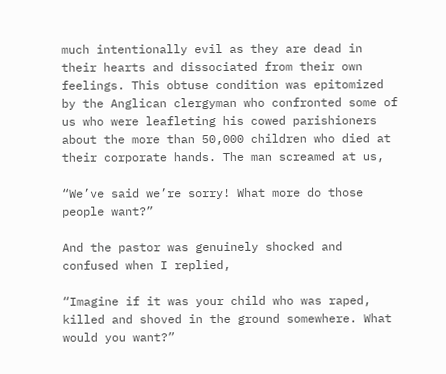much intentionally evil as they are dead in their hearts and dissociated from their own feelings. This obtuse condition was epitomized by the Anglican clergyman who confronted some of us who were leafleting his cowed parishioners about the more than 50,000 children who died at their corporate hands. The man screamed at us,

“We’ve said we’re sorry! What more do those people want?”

And the pastor was genuinely shocked and confused when I replied,

“Imagine if it was your child who was raped, killed and shoved in the ground somewhere. What would you want?”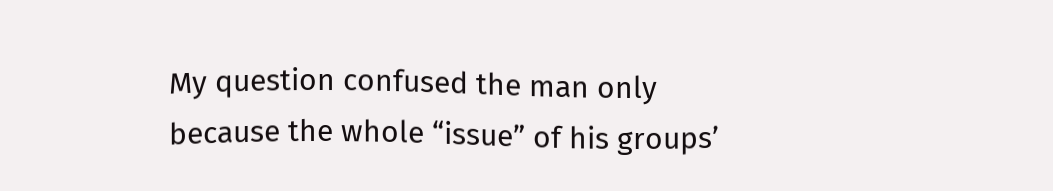My question confused the man only because the whole “issue” of his groups’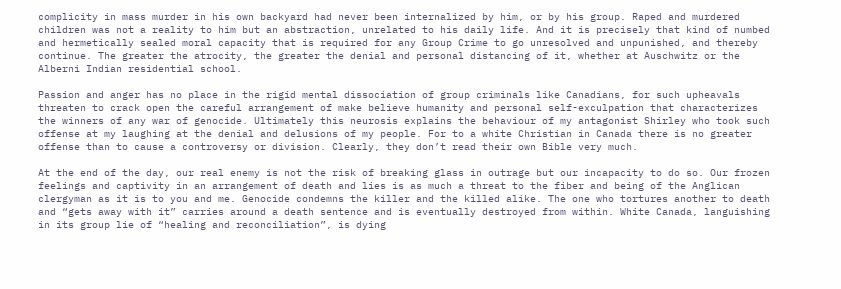complicity in mass murder in his own backyard had never been internalized by him, or by his group. Raped and murdered children was not a reality to him but an abstraction, unrelated to his daily life. And it is precisely that kind of numbed and hermetically sealed moral capacity that is required for any Group Crime to go unresolved and unpunished, and thereby continue. The greater the atrocity, the greater the denial and personal distancing of it, whether at Auschwitz or the Alberni Indian residential school.

Passion and anger has no place in the rigid mental dissociation of group criminals like Canadians, for such upheavals threaten to crack open the careful arrangement of make believe humanity and personal self-exculpation that characterizes the winners of any war of genocide. Ultimately this neurosis explains the behaviour of my antagonist Shirley who took such offense at my laughing at the denial and delusions of my people. For to a white Christian in Canada there is no greater offense than to cause a controversy or division. Clearly, they don’t read their own Bible very much.

At the end of the day, our real enemy is not the risk of breaking glass in outrage but our incapacity to do so. Our frozen feelings and captivity in an arrangement of death and lies is as much a threat to the fiber and being of the Anglican clergyman as it is to you and me. Genocide condemns the killer and the killed alike. The one who tortures another to death and “gets away with it” carries around a death sentence and is eventually destroyed from within. White Canada, languishing in its group lie of “healing and reconciliation”, is dying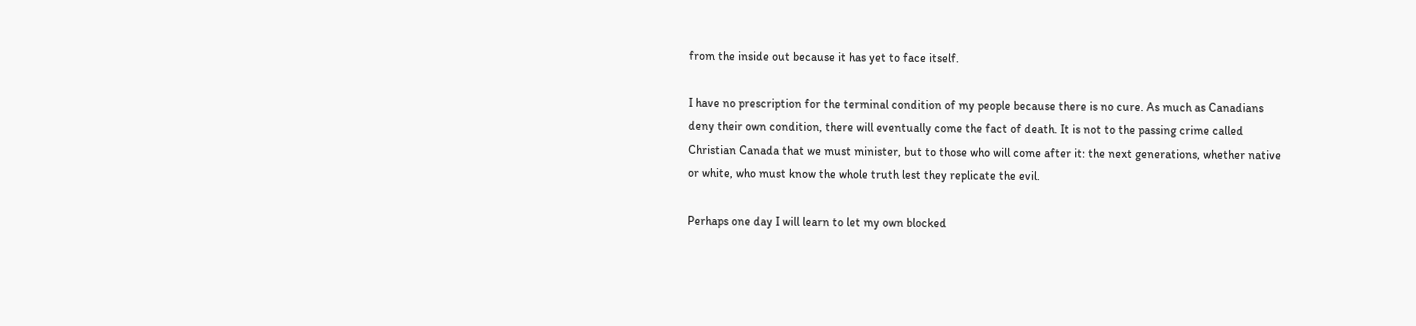from the inside out because it has yet to face itself.

I have no prescription for the terminal condition of my people because there is no cure. As much as Canadians deny their own condition, there will eventually come the fact of death. It is not to the passing crime called Christian Canada that we must minister, but to those who will come after it: the next generations, whether native or white, who must know the whole truth lest they replicate the evil.

Perhaps one day I will learn to let my own blocked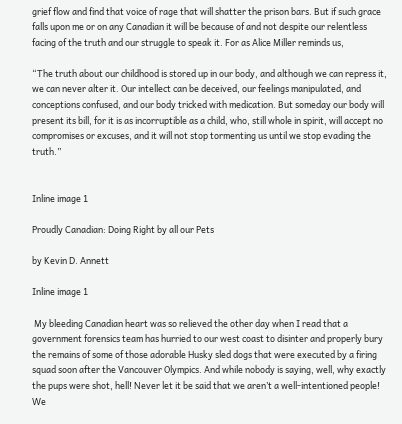grief flow and find that voice of rage that will shatter the prison bars. But if such grace falls upon me or on any Canadian it will be because of and not despite our relentless facing of the truth and our struggle to speak it. For as Alice Miller reminds us,

“The truth about our childhood is stored up in our body, and although we can repress it, we can never alter it. Our intellect can be deceived, our feelings manipulated, and conceptions confused, and our body tricked with medication. But someday our body will present its bill, for it is as incorruptible as a child, who, still whole in spirit, will accept no compromises or excuses, and it will not stop tormenting us until we stop evading the truth.”


Inline image 1

Proudly Canadian: Doing Right by all our Pets

by Kevin D. Annett

Inline image 1

 My bleeding Canadian heart was so relieved the other day when I read that a government forensics team has hurried to our west coast to disinter and properly bury the remains of some of those adorable Husky sled dogs that were executed by a firing squad soon after the Vancouver Olympics. And while nobody is saying, well, why exactly the pups were shot, hell! Never let it be said that we aren’t a well-intentioned people! We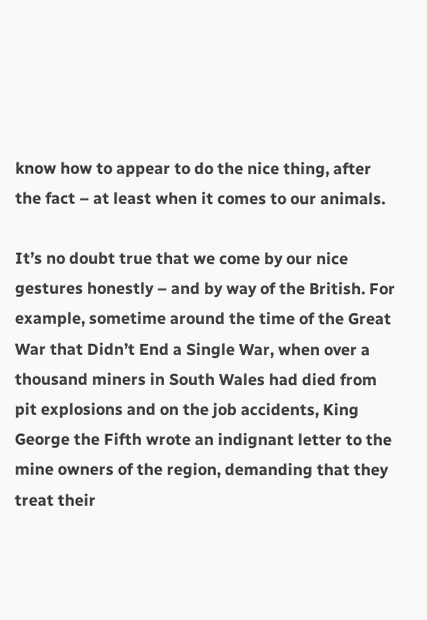know how to appear to do the nice thing, after the fact – at least when it comes to our animals.

It’s no doubt true that we come by our nice gestures honestly – and by way of the British. For example, sometime around the time of the Great War that Didn’t End a Single War, when over a thousand miners in South Wales had died from pit explosions and on the job accidents, King George the Fifth wrote an indignant letter to the mine owners of the region, demanding that they treat their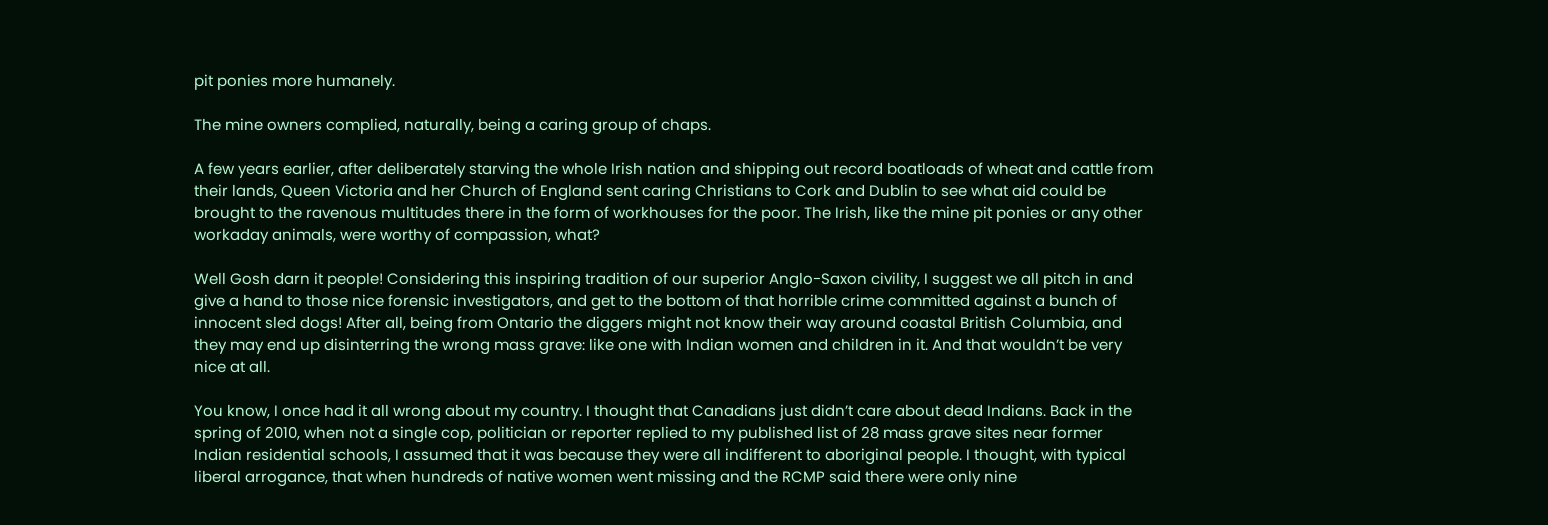pit ponies more humanely.

The mine owners complied, naturally, being a caring group of chaps.

A few years earlier, after deliberately starving the whole Irish nation and shipping out record boatloads of wheat and cattle from their lands, Queen Victoria and her Church of England sent caring Christians to Cork and Dublin to see what aid could be brought to the ravenous multitudes there in the form of workhouses for the poor. The Irish, like the mine pit ponies or any other workaday animals, were worthy of compassion, what?

Well Gosh darn it people! Considering this inspiring tradition of our superior Anglo-Saxon civility, I suggest we all pitch in and give a hand to those nice forensic investigators, and get to the bottom of that horrible crime committed against a bunch of innocent sled dogs! After all, being from Ontario the diggers might not know their way around coastal British Columbia, and they may end up disinterring the wrong mass grave: like one with Indian women and children in it. And that wouldn’t be very nice at all.

You know, I once had it all wrong about my country. I thought that Canadians just didn’t care about dead Indians. Back in the spring of 2010, when not a single cop, politician or reporter replied to my published list of 28 mass grave sites near former Indian residential schools, I assumed that it was because they were all indifferent to aboriginal people. I thought, with typical liberal arrogance, that when hundreds of native women went missing and the RCMP said there were only nine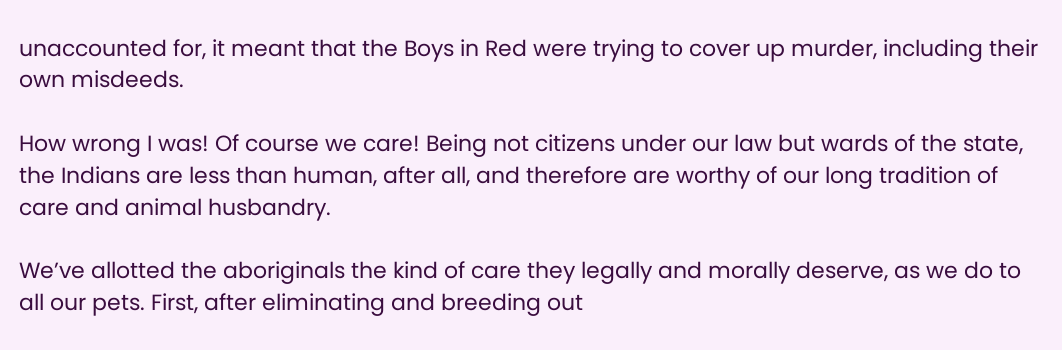unaccounted for, it meant that the Boys in Red were trying to cover up murder, including their own misdeeds.

How wrong I was! Of course we care! Being not citizens under our law but wards of the state, the Indians are less than human, after all, and therefore are worthy of our long tradition of care and animal husbandry.

We’ve allotted the aboriginals the kind of care they legally and morally deserve, as we do to all our pets. First, after eliminating and breeding out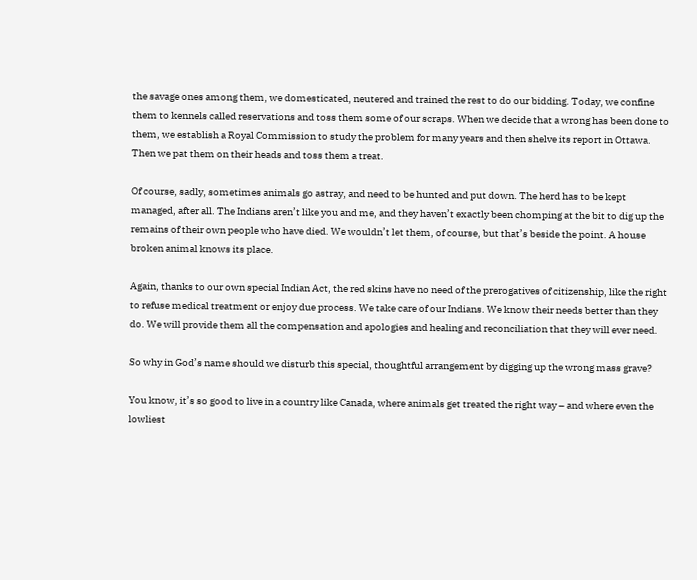the savage ones among them, we domesticated, neutered and trained the rest to do our bidding. Today, we confine them to kennels called reservations and toss them some of our scraps. When we decide that a wrong has been done to them, we establish a Royal Commission to study the problem for many years and then shelve its report in Ottawa. Then we pat them on their heads and toss them a treat.

Of course, sadly, sometimes animals go astray, and need to be hunted and put down. The herd has to be kept managed, after all. The Indians aren’t like you and me, and they haven’t exactly been chomping at the bit to dig up the remains of their own people who have died. We wouldn’t let them, of course, but that’s beside the point. A house broken animal knows its place.

Again, thanks to our own special Indian Act, the red skins have no need of the prerogatives of citizenship, like the right to refuse medical treatment or enjoy due process. We take care of our Indians. We know their needs better than they do. We will provide them all the compensation and apologies and healing and reconciliation that they will ever need.

So why in God’s name should we disturb this special, thoughtful arrangement by digging up the wrong mass grave?

You know, it’s so good to live in a country like Canada, where animals get treated the right way – and where even the lowliest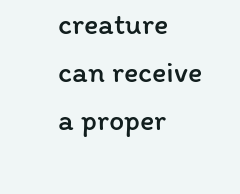creature can receive a proper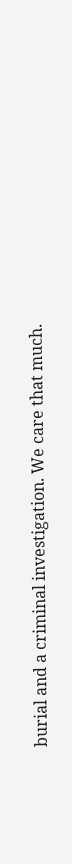burial and a criminal investigation. We care that much.